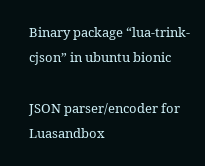Binary package “lua-trink-cjson” in ubuntu bionic

JSON parser/encoder for Luasandbox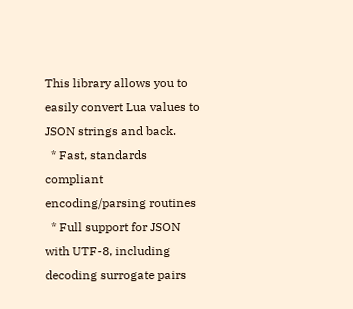This library allows you to easily convert Lua values to JSON strings and back.
  * Fast, standards compliant encoding/parsing routines
  * Full support for JSON with UTF-8, including decoding surrogate pairs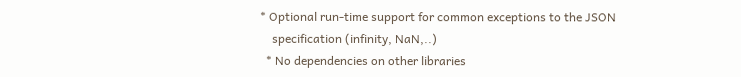* Optional run-time support for common exceptions to the JSON
    specification (infinity, NaN,..)
  * No dependencies on other libraries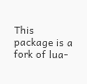This package is a fork of lua-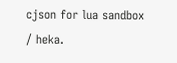cjson for lua sandbox / heka.